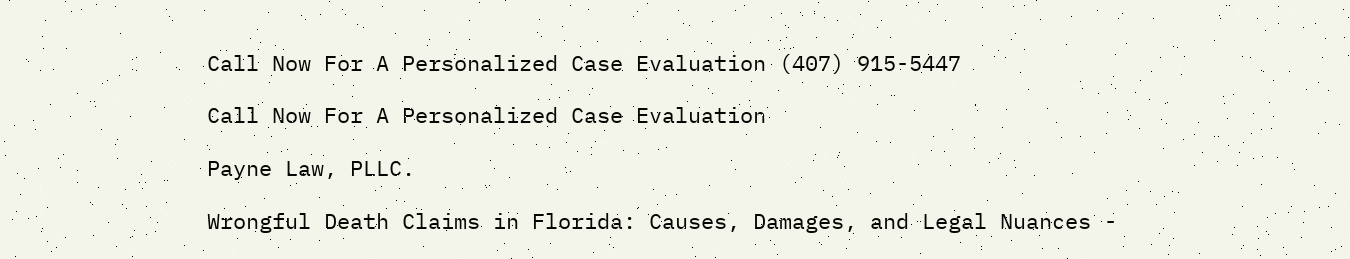Call Now For A Personalized Case Evaluation (407) 915-5447

Call Now For A Personalized Case Evaluation

Payne Law, PLLC.

Wrongful Death Claims in Florida: Causes, Damages, and Legal Nuances -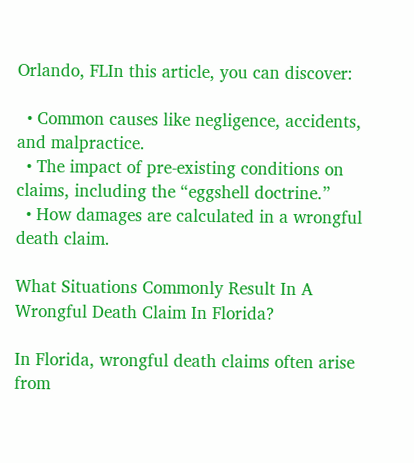Orlando, FLIn this article, you can discover:

  • Common causes like negligence, accidents, and malpractice.
  • The impact of pre-existing conditions on claims, including the “eggshell doctrine.”
  • How damages are calculated in a wrongful death claim.

What Situations Commonly Result In A Wrongful Death Claim In Florida?

In Florida, wrongful death claims often arise from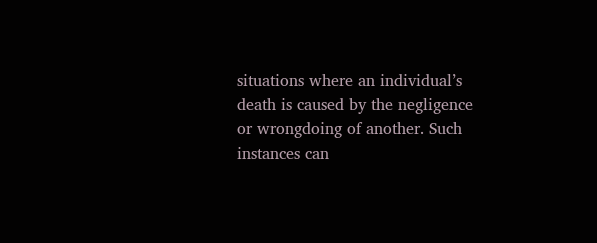situations where an individual’s death is caused by the negligence or wrongdoing of another. Such instances can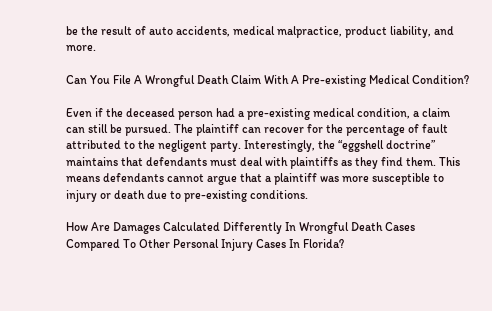be the result of auto accidents, medical malpractice, product liability, and more.

Can You File A Wrongful Death Claim With A Pre-existing Medical Condition?

Even if the deceased person had a pre-existing medical condition, a claim can still be pursued. The plaintiff can recover for the percentage of fault attributed to the negligent party. Interestingly, the “eggshell doctrine” maintains that defendants must deal with plaintiffs as they find them. This means defendants cannot argue that a plaintiff was more susceptible to injury or death due to pre-existing conditions.

How Are Damages Calculated Differently In Wrongful Death Cases Compared To Other Personal Injury Cases In Florida?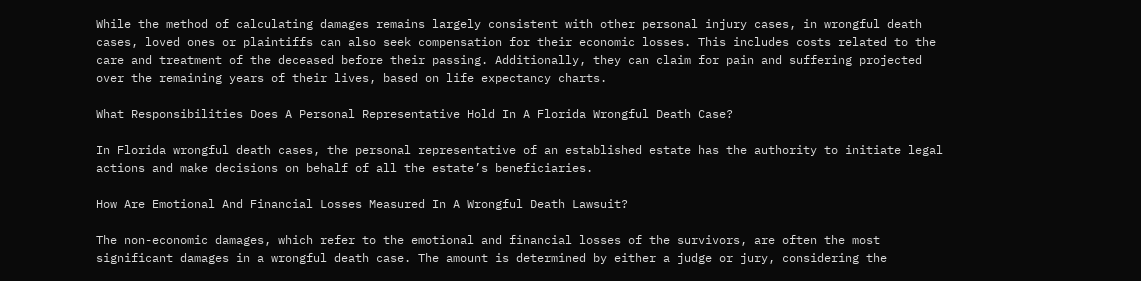While the method of calculating damages remains largely consistent with other personal injury cases, in wrongful death cases, loved ones or plaintiffs can also seek compensation for their economic losses. This includes costs related to the care and treatment of the deceased before their passing. Additionally, they can claim for pain and suffering projected over the remaining years of their lives, based on life expectancy charts.

What Responsibilities Does A Personal Representative Hold In A Florida Wrongful Death Case?

In Florida wrongful death cases, the personal representative of an established estate has the authority to initiate legal actions and make decisions on behalf of all the estate’s beneficiaries.

How Are Emotional And Financial Losses Measured In A Wrongful Death Lawsuit?

The non-economic damages, which refer to the emotional and financial losses of the survivors, are often the most significant damages in a wrongful death case. The amount is determined by either a judge or jury, considering the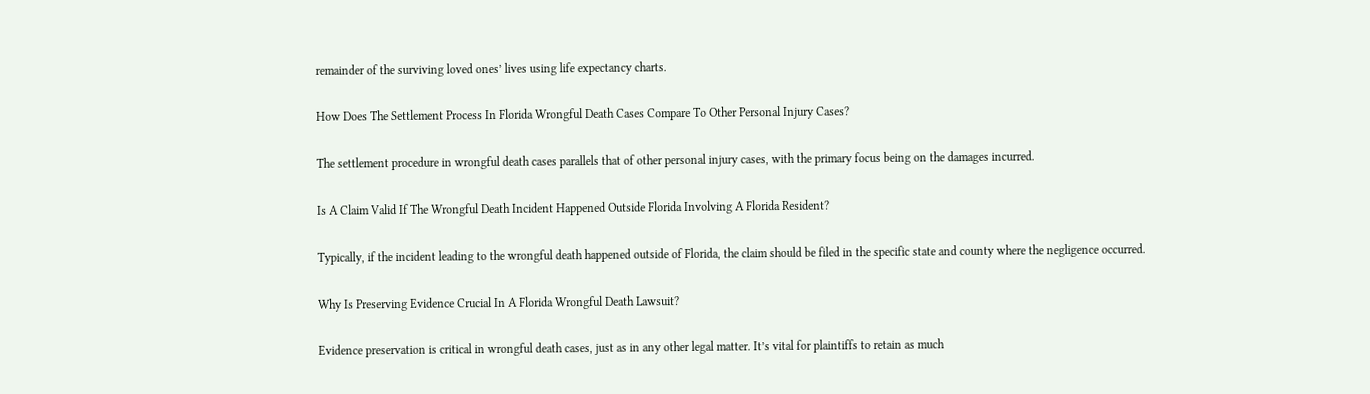remainder of the surviving loved ones’ lives using life expectancy charts.

How Does The Settlement Process In Florida Wrongful Death Cases Compare To Other Personal Injury Cases?

The settlement procedure in wrongful death cases parallels that of other personal injury cases, with the primary focus being on the damages incurred.

Is A Claim Valid If The Wrongful Death Incident Happened Outside Florida Involving A Florida Resident?

Typically, if the incident leading to the wrongful death happened outside of Florida, the claim should be filed in the specific state and county where the negligence occurred.

Why Is Preserving Evidence Crucial In A Florida Wrongful Death Lawsuit?

Evidence preservation is critical in wrongful death cases, just as in any other legal matter. It’s vital for plaintiffs to retain as much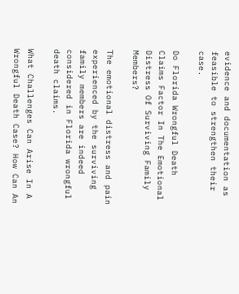evidence and documentation as feasible to strengthen their case.

Do Florida Wrongful Death Claims Factor In The Emotional Distress Of Surviving Family Members?

The emotional distress and pain experienced by the surviving family members are indeed considered in Florida wrongful death claims.

What Challenges Can Arise In A Wrongful Death Case? How Can An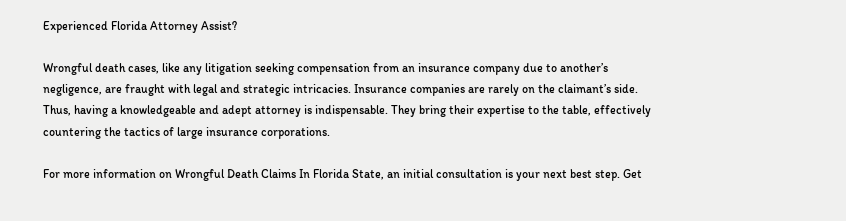Experienced Florida Attorney Assist?

Wrongful death cases, like any litigation seeking compensation from an insurance company due to another’s negligence, are fraught with legal and strategic intricacies. Insurance companies are rarely on the claimant’s side. Thus, having a knowledgeable and adept attorney is indispensable. They bring their expertise to the table, effectively countering the tactics of large insurance corporations.

For more information on Wrongful Death Claims In Florida State, an initial consultation is your next best step. Get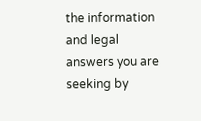the information and legal answers you are seeking by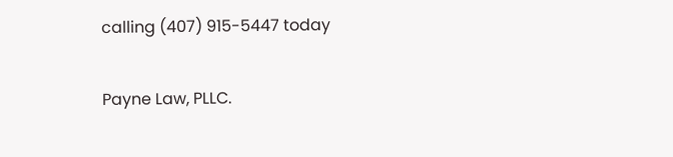calling (407) 915-5447 today

Payne Law, PLLC.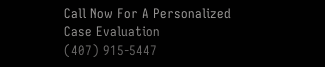Call Now For A Personalized Case Evaluation
(407) 915-5447